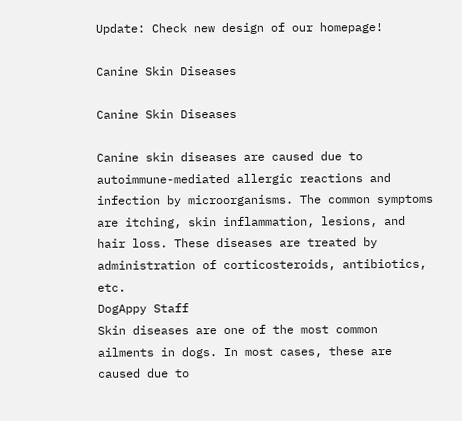Update: Check new design of our homepage!

Canine Skin Diseases

Canine Skin Diseases

Canine skin diseases are caused due to autoimmune-mediated allergic reactions and infection by microorganisms. The common symptoms are itching, skin inflammation, lesions, and hair loss. These diseases are treated by administration of corticosteroids, antibiotics, etc.
DogAppy Staff
Skin diseases are one of the most common ailments in dogs. In most cases, these are caused due to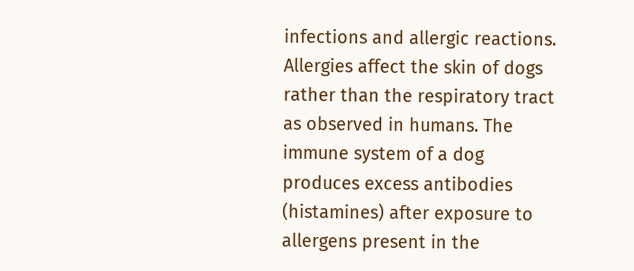infections and allergic reactions. Allergies affect the skin of dogs rather than the respiratory tract as observed in humans. The immune system of a dog produces excess antibodies (histamines) after exposure to allergens present in the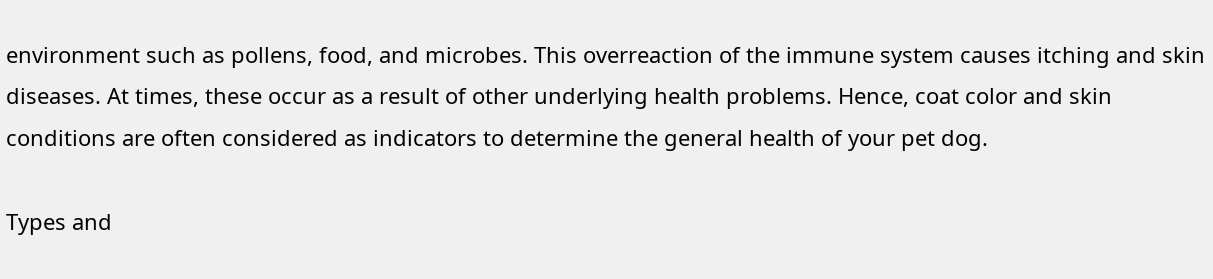environment such as pollens, food, and microbes. This overreaction of the immune system causes itching and skin diseases. At times, these occur as a result of other underlying health problems. Hence, coat color and skin conditions are often considered as indicators to determine the general health of your pet dog.

Types and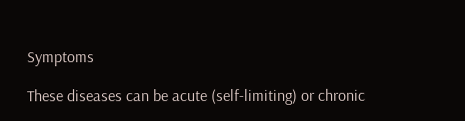Symptoms

These diseases can be acute (self-limiting) or chronic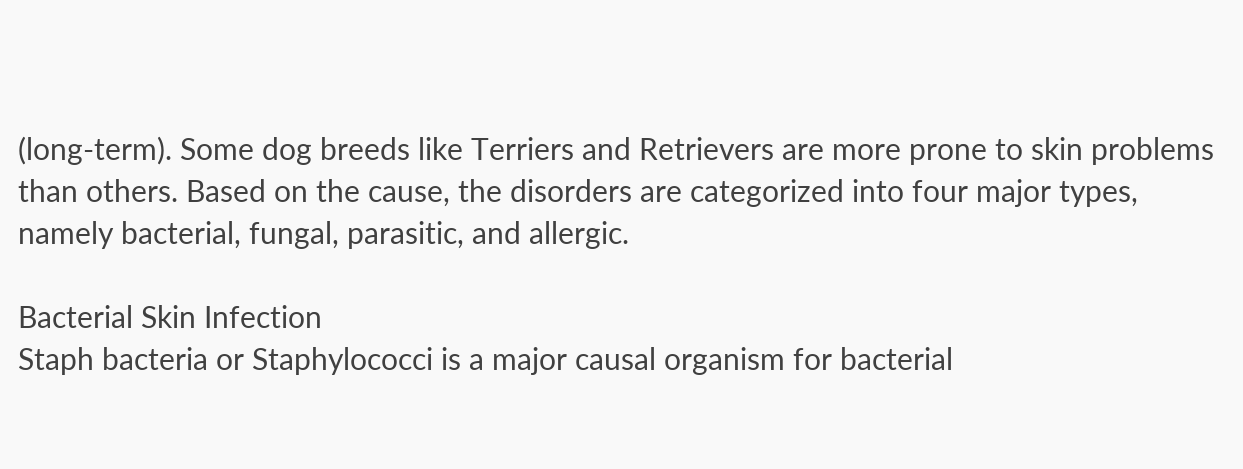(long-term). Some dog breeds like Terriers and Retrievers are more prone to skin problems than others. Based on the cause, the disorders are categorized into four major types, namely bacterial, fungal, parasitic, and allergic.

Bacterial Skin Infection
Staph bacteria or Staphylococci is a major causal organism for bacterial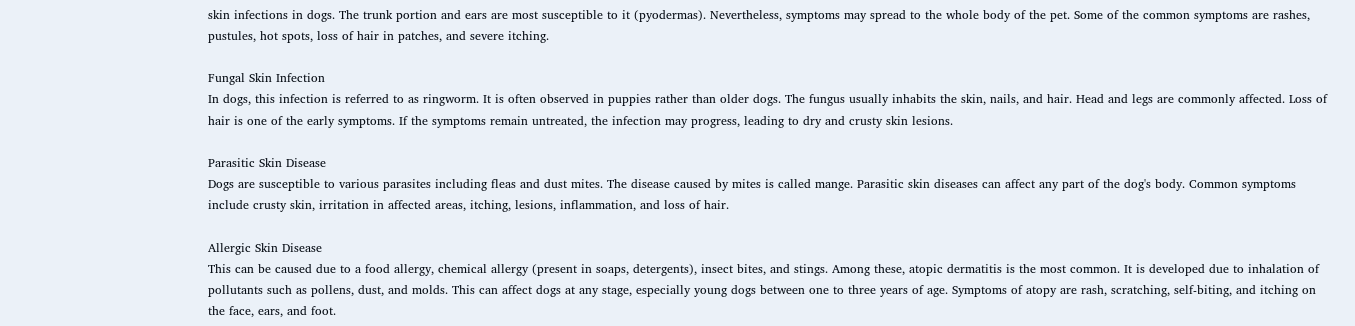skin infections in dogs. The trunk portion and ears are most susceptible to it (pyodermas). Nevertheless, symptoms may spread to the whole body of the pet. Some of the common symptoms are rashes, pustules, hot spots, loss of hair in patches, and severe itching.

Fungal Skin Infection
In dogs, this infection is referred to as ringworm. It is often observed in puppies rather than older dogs. The fungus usually inhabits the skin, nails, and hair. Head and legs are commonly affected. Loss of hair is one of the early symptoms. If the symptoms remain untreated, the infection may progress, leading to dry and crusty skin lesions.

Parasitic Skin Disease
Dogs are susceptible to various parasites including fleas and dust mites. The disease caused by mites is called mange. Parasitic skin diseases can affect any part of the dog's body. Common symptoms include crusty skin, irritation in affected areas, itching, lesions, inflammation, and loss of hair.

Allergic Skin Disease
This can be caused due to a food allergy, chemical allergy (present in soaps, detergents), insect bites, and stings. Among these, atopic dermatitis is the most common. It is developed due to inhalation of pollutants such as pollens, dust, and molds. This can affect dogs at any stage, especially young dogs between one to three years of age. Symptoms of atopy are rash, scratching, self-biting, and itching on the face, ears, and foot.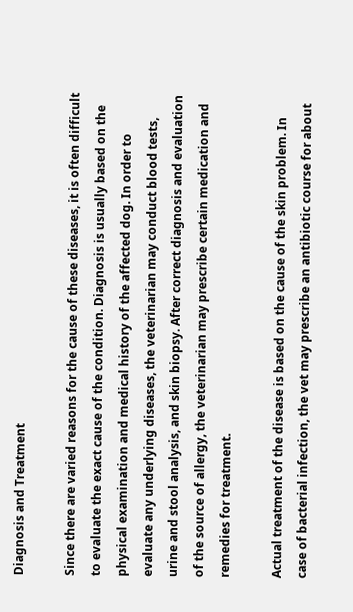Diagnosis and Treatment

Since there are varied reasons for the cause of these diseases, it is often difficult to evaluate the exact cause of the condition. Diagnosis is usually based on the physical examination and medical history of the affected dog. In order to evaluate any underlying diseases, the veterinarian may conduct blood tests, urine and stool analysis, and skin biopsy. After correct diagnosis and evaluation of the source of allergy, the veterinarian may prescribe certain medication and remedies for treatment.

Actual treatment of the disease is based on the cause of the skin problem. In case of bacterial infection, the vet may prescribe an antibiotic course for about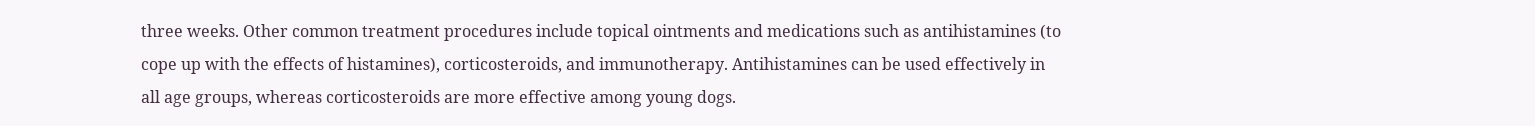three weeks. Other common treatment procedures include topical ointments and medications such as antihistamines (to cope up with the effects of histamines), corticosteroids, and immunotherapy. Antihistamines can be used effectively in all age groups, whereas corticosteroids are more effective among young dogs.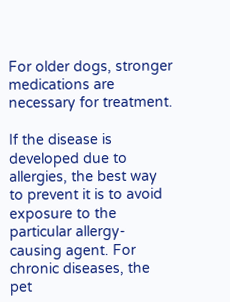For older dogs, stronger medications are necessary for treatment.

If the disease is developed due to allergies, the best way to prevent it is to avoid exposure to the particular allergy-causing agent. For chronic diseases, the pet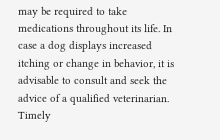may be required to take medications throughout its life. In case a dog displays increased itching or change in behavior, it is advisable to consult and seek the advice of a qualified veterinarian. Timely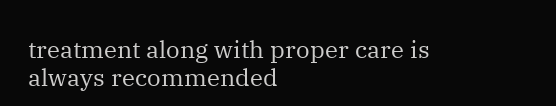treatment along with proper care is always recommended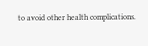to avoid other health complications.